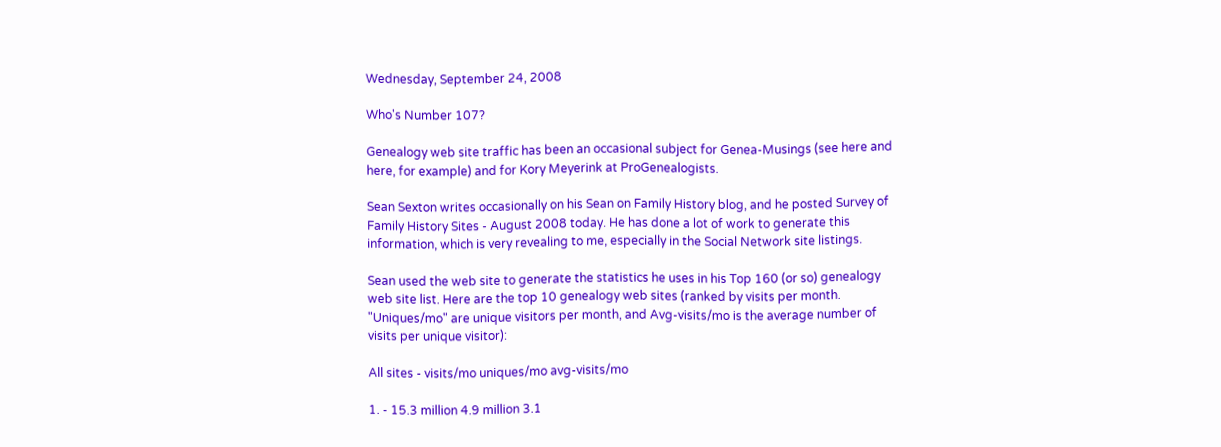Wednesday, September 24, 2008

Who's Number 107?

Genealogy web site traffic has been an occasional subject for Genea-Musings (see here and here, for example) and for Kory Meyerink at ProGenealogists.

Sean Sexton writes occasionally on his Sean on Family History blog, and he posted Survey of Family History Sites - August 2008 today. He has done a lot of work to generate this information, which is very revealing to me, especially in the Social Network site listings.

Sean used the web site to generate the statistics he uses in his Top 160 (or so) genealogy web site list. Here are the top 10 genealogy web sites (ranked by visits per month. "Uniques/mo" are unique visitors per month, and Avg-visits/mo is the average number of visits per unique visitor):

All sites - visits/mo uniques/mo avg-visits/mo

1. - 15.3 million 4.9 million 3.1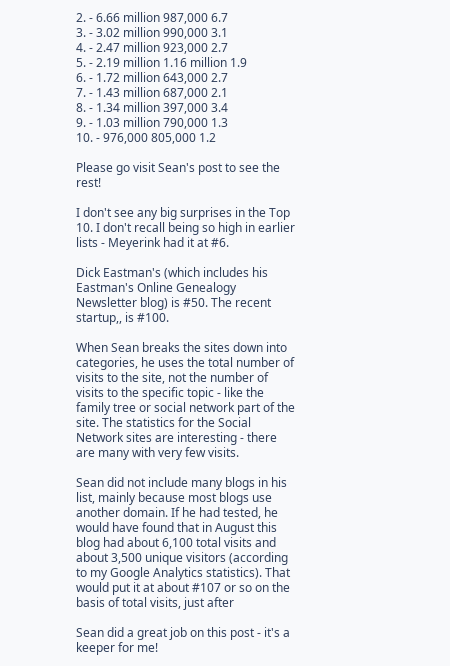2. - 6.66 million 987,000 6.7
3. - 3.02 million 990,000 3.1
4. - 2.47 million 923,000 2.7
5. - 2.19 million 1.16 million 1.9
6. - 1.72 million 643,000 2.7
7. - 1.43 million 687,000 2.1
8. - 1.34 million 397,000 3.4
9. - 1.03 million 790,000 1.3
10. - 976,000 805,000 1.2

Please go visit Sean's post to see the rest!

I don't see any big surprises in the Top 10. I don't recall being so high in earlier lists - Meyerink had it at #6.

Dick Eastman's (which includes his Eastman's Online Genealogy Newsletter blog) is #50. The recent startup,, is #100.

When Sean breaks the sites down into categories, he uses the total number of visits to the site, not the number of visits to the specific topic - like the family tree or social network part of the site. The statistics for the Social Network sites are interesting - there are many with very few visits.

Sean did not include many blogs in his list, mainly because most blogs use another domain. If he had tested, he would have found that in August this blog had about 6,100 total visits and about 3,500 unique visitors (according to my Google Analytics statistics). That would put it at about #107 or so on the basis of total visits, just after

Sean did a great job on this post - it's a keeper for me!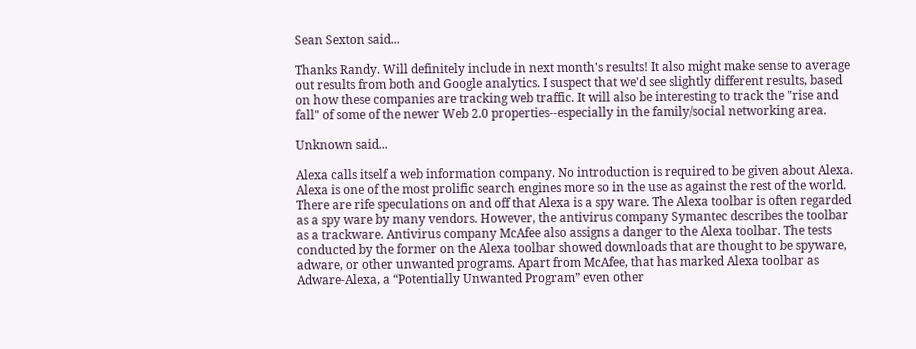Sean Sexton said...

Thanks Randy. Will definitely include in next month's results! It also might make sense to average out results from both and Google analytics. I suspect that we'd see slightly different results, based on how these companies are tracking web traffic. It will also be interesting to track the "rise and fall" of some of the newer Web 2.0 properties--especially in the family/social networking area.

Unknown said...

Alexa calls itself a web information company. No introduction is required to be given about Alexa. Alexa is one of the most prolific search engines more so in the use as against the rest of the world. There are rife speculations on and off that Alexa is a spy ware. The Alexa toolbar is often regarded as a spy ware by many vendors. However, the antivirus company Symantec describes the toolbar as a trackware. Antivirus company McAfee also assigns a danger to the Alexa toolbar. The tests conducted by the former on the Alexa toolbar showed downloads that are thought to be spyware, adware, or other unwanted programs. Apart from McAfee, that has marked Alexa toolbar as Adware-Alexa, a “Potentially Unwanted Program” even other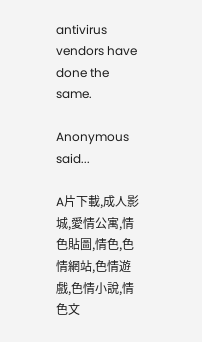antivirus vendors have done the same.

Anonymous said...

A片下載,成人影城,愛情公寓,情色貼圖,情色,色情網站,色情遊戲,色情小說,情色文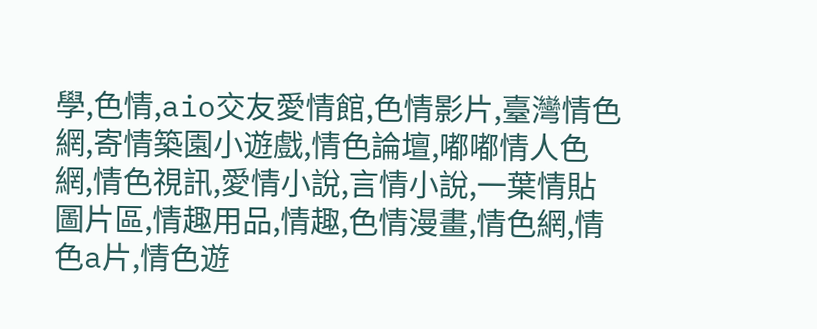學,色情,aio交友愛情館,色情影片,臺灣情色網,寄情築園小遊戲,情色論壇,嘟嘟情人色網,情色視訊,愛情小說,言情小說,一葉情貼圖片區,情趣用品,情趣,色情漫畫,情色網,情色a片,情色遊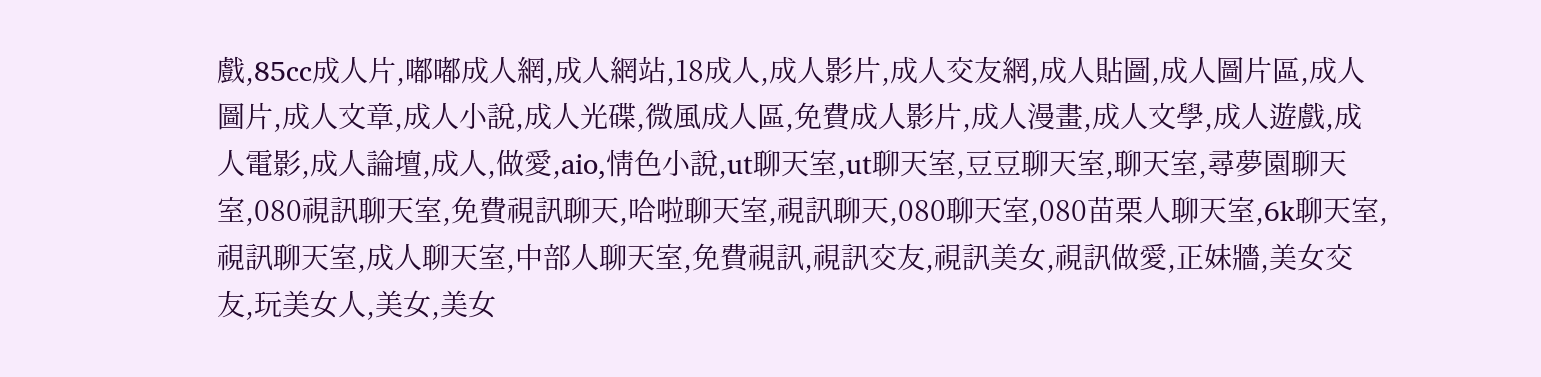戲,85cc成人片,嘟嘟成人網,成人網站,18成人,成人影片,成人交友網,成人貼圖,成人圖片區,成人圖片,成人文章,成人小說,成人光碟,微風成人區,免費成人影片,成人漫畫,成人文學,成人遊戲,成人電影,成人論壇,成人,做愛,aio,情色小說,ut聊天室,ut聊天室,豆豆聊天室,聊天室,尋夢園聊天室,080視訊聊天室,免費視訊聊天,哈啦聊天室,視訊聊天,080聊天室,080苗栗人聊天室,6k聊天室,視訊聊天室,成人聊天室,中部人聊天室,免費視訊,視訊交友,視訊美女,視訊做愛,正妹牆,美女交友,玩美女人,美女,美女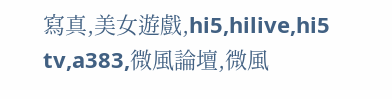寫真,美女遊戲,hi5,hilive,hi5 tv,a383,微風論壇,微風